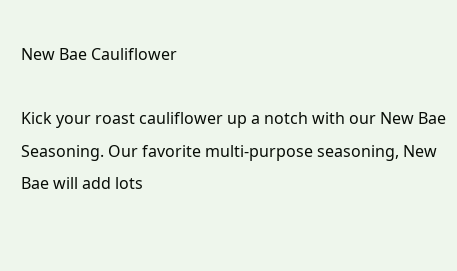New Bae Cauliflower

Kick your roast cauliflower up a notch with our New Bae Seasoning. Our favorite multi-purpose seasoning, New Bae will add lots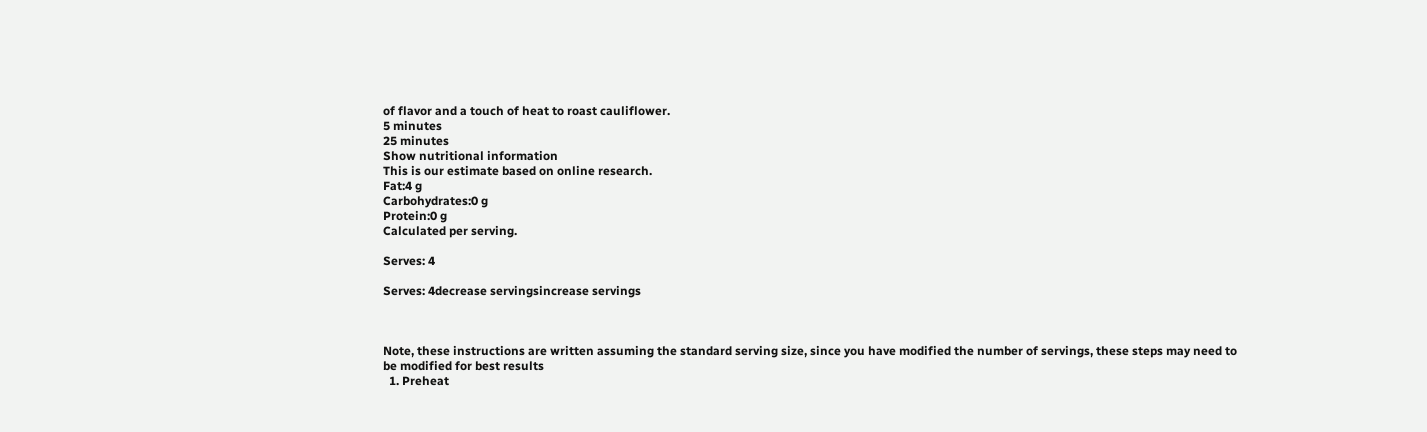of flavor and a touch of heat to roast cauliflower.
5 minutes
25 minutes
Show nutritional information
This is our estimate based on online research.
Fat:4 g
Carbohydrates:0 g
Protein:0 g
Calculated per serving.

Serves: 4

Serves: 4decrease servingsincrease servings



Note, these instructions are written assuming the standard serving size, since you have modified the number of servings, these steps may need to be modified for best results
  1. Preheat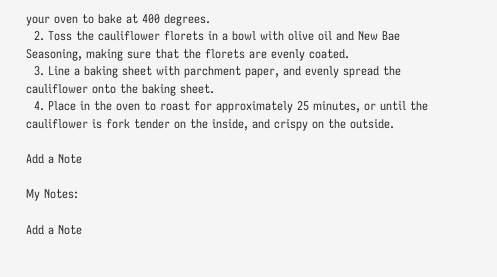your oven to bake at 400 degrees.
  2. Toss the cauliflower florets in a bowl with olive oil and New Bae Seasoning, making sure that the florets are evenly coated.
  3. Line a baking sheet with parchment paper, and evenly spread the cauliflower onto the baking sheet.
  4. Place in the oven to roast for approximately 25 minutes, or until the cauliflower is fork tender on the inside, and crispy on the outside.

Add a Note

My Notes:

Add a Note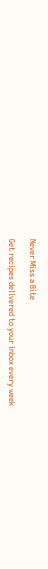Never Miss a Bite

Get recipes delivered to your inbox every week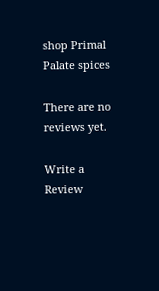shop Primal Palate spices

There are no reviews yet.

Write a Review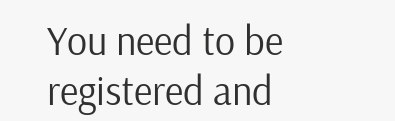You need to be registered and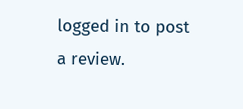logged in to post a review.